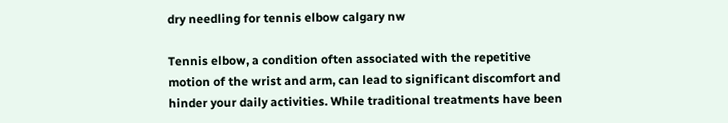dry needling for tennis elbow calgary nw

Tennis elbow, a condition often associated with the repetitive motion of the wrist and arm, can lead to significant discomfort and hinder your daily activities. While traditional treatments have been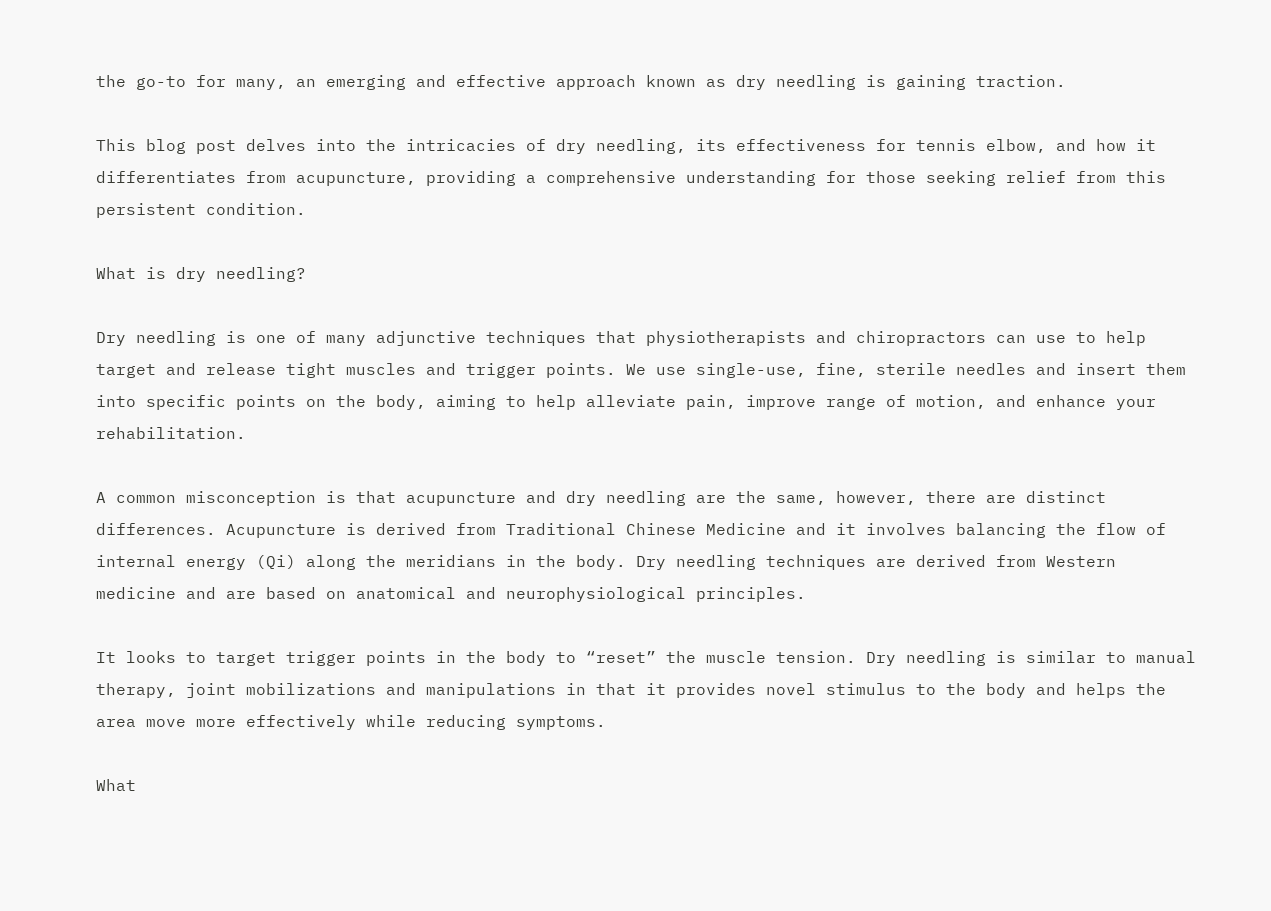the go-to for many, an emerging and effective approach known as dry needling is gaining traction.

This blog post delves into the intricacies of dry needling, its effectiveness for tennis elbow, and how it differentiates from acupuncture, providing a comprehensive understanding for those seeking relief from this persistent condition.

What is dry needling?

Dry needling is one of many adjunctive techniques that physiotherapists and chiropractors can use to help target and release tight muscles and trigger points. We use single-use, fine, sterile needles and insert them into specific points on the body, aiming to help alleviate pain, improve range of motion, and enhance your rehabilitation.

A common misconception is that acupuncture and dry needling are the same, however, there are distinct differences. Acupuncture is derived from Traditional Chinese Medicine and it involves balancing the flow of internal energy (Qi) along the meridians in the body. Dry needling techniques are derived from Western medicine and are based on anatomical and neurophysiological principles.

It looks to target trigger points in the body to “reset” the muscle tension. Dry needling is similar to manual therapy, joint mobilizations and manipulations in that it provides novel stimulus to the body and helps the area move more effectively while reducing symptoms.

What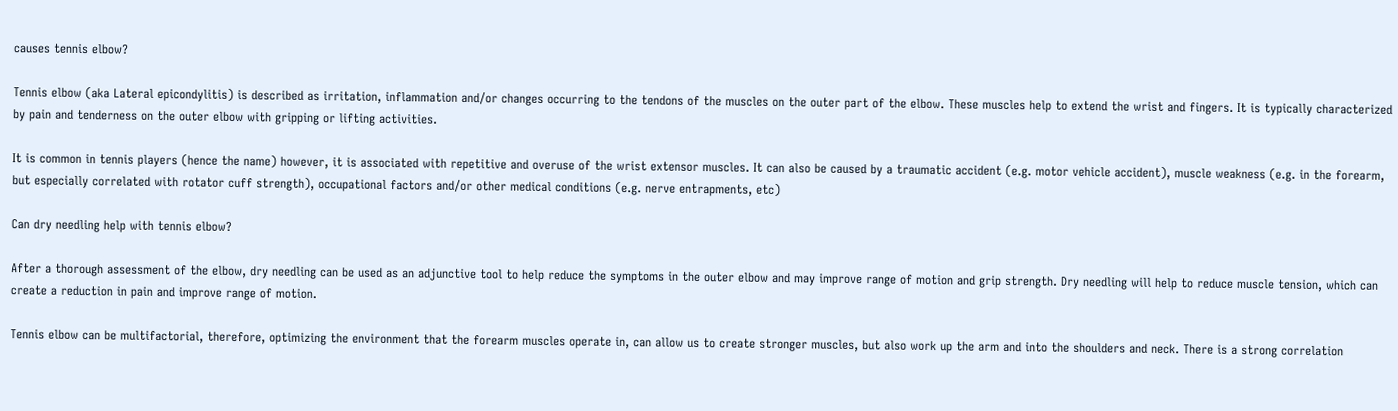causes tennis elbow?

Tennis elbow (aka Lateral epicondylitis) is described as irritation, inflammation and/or changes occurring to the tendons of the muscles on the outer part of the elbow. These muscles help to extend the wrist and fingers. It is typically characterized by pain and tenderness on the outer elbow with gripping or lifting activities.

It is common in tennis players (hence the name) however, it is associated with repetitive and overuse of the wrist extensor muscles. It can also be caused by a traumatic accident (e.g. motor vehicle accident), muscle weakness (e.g. in the forearm, but especially correlated with rotator cuff strength), occupational factors and/or other medical conditions (e.g. nerve entrapments, etc)

Can dry needling help with tennis elbow?

After a thorough assessment of the elbow, dry needling can be used as an adjunctive tool to help reduce the symptoms in the outer elbow and may improve range of motion and grip strength. Dry needling will help to reduce muscle tension, which can create a reduction in pain and improve range of motion.

Tennis elbow can be multifactorial, therefore, optimizing the environment that the forearm muscles operate in, can allow us to create stronger muscles, but also work up the arm and into the shoulders and neck. There is a strong correlation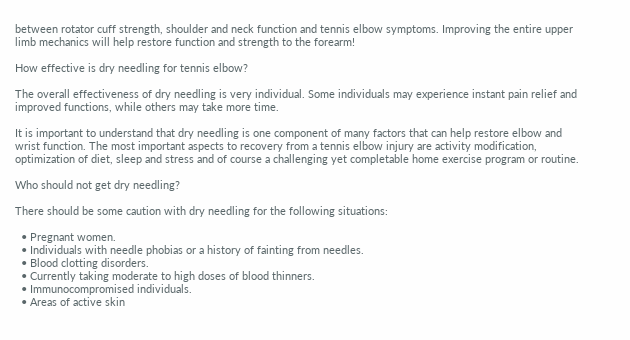between rotator cuff strength, shoulder and neck function and tennis elbow symptoms. Improving the entire upper limb mechanics will help restore function and strength to the forearm!

How effective is dry needling for tennis elbow?

The overall effectiveness of dry needling is very individual. Some individuals may experience instant pain relief and improved functions, while others may take more time.

It is important to understand that dry needling is one component of many factors that can help restore elbow and wrist function. The most important aspects to recovery from a tennis elbow injury are activity modification, optimization of diet, sleep and stress and of course a challenging yet completable home exercise program or routine.

Who should not get dry needling?

There should be some caution with dry needling for the following situations:

  • Pregnant women.
  • Individuals with needle phobias or a history of fainting from needles.
  • Blood clotting disorders.
  • Currently taking moderate to high doses of blood thinners.
  • Immunocompromised individuals.
  • Areas of active skin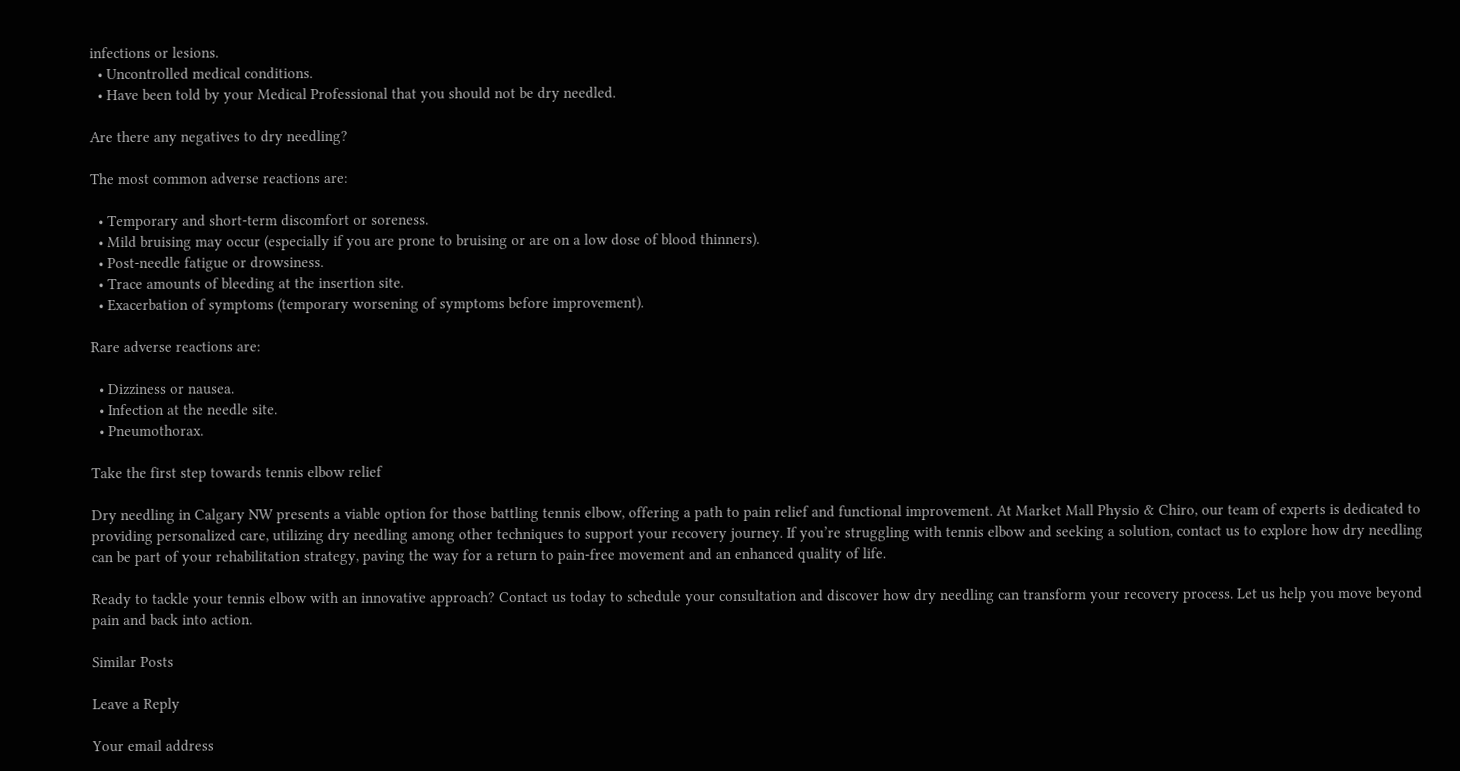infections or lesions.
  • Uncontrolled medical conditions.
  • Have been told by your Medical Professional that you should not be dry needled.

Are there any negatives to dry needling?

The most common adverse reactions are:

  • Temporary and short-term discomfort or soreness.
  • Mild bruising may occur (especially if you are prone to bruising or are on a low dose of blood thinners).
  • Post-needle fatigue or drowsiness.
  • Trace amounts of bleeding at the insertion site.
  • Exacerbation of symptoms (temporary worsening of symptoms before improvement).

Rare adverse reactions are:

  • Dizziness or nausea.
  • Infection at the needle site.
  • Pneumothorax.

Take the first step towards tennis elbow relief

Dry needling in Calgary NW presents a viable option for those battling tennis elbow, offering a path to pain relief and functional improvement. At Market Mall Physio & Chiro, our team of experts is dedicated to providing personalized care, utilizing dry needling among other techniques to support your recovery journey. If you’re struggling with tennis elbow and seeking a solution, contact us to explore how dry needling can be part of your rehabilitation strategy, paving the way for a return to pain-free movement and an enhanced quality of life.

Ready to tackle your tennis elbow with an innovative approach? Contact us today to schedule your consultation and discover how dry needling can transform your recovery process. Let us help you move beyond pain and back into action.

Similar Posts

Leave a Reply

Your email address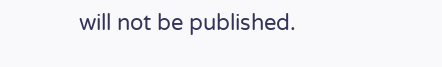will not be published.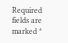Required fields are marked *